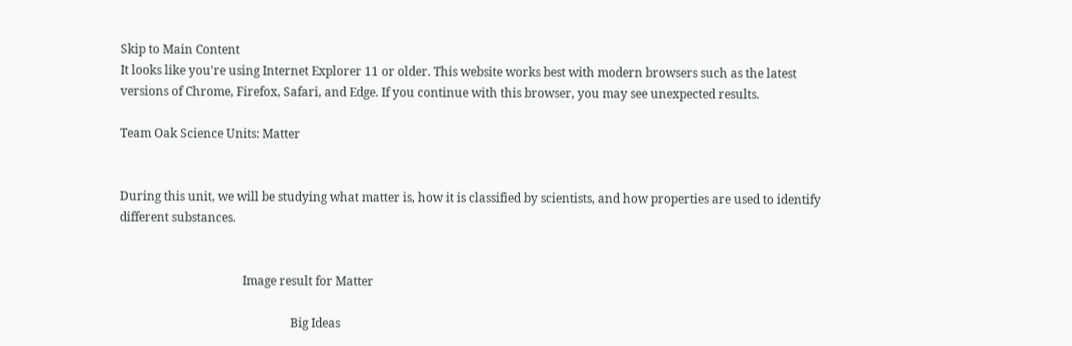Skip to Main Content
It looks like you're using Internet Explorer 11 or older. This website works best with modern browsers such as the latest versions of Chrome, Firefox, Safari, and Edge. If you continue with this browser, you may see unexpected results.

Team Oak Science Units: Matter


During this unit, we will be studying what matter is, how it is classified by scientists, and how properties are used to identify different substances.


                                         Image result for Matter

                                                         Big Ideas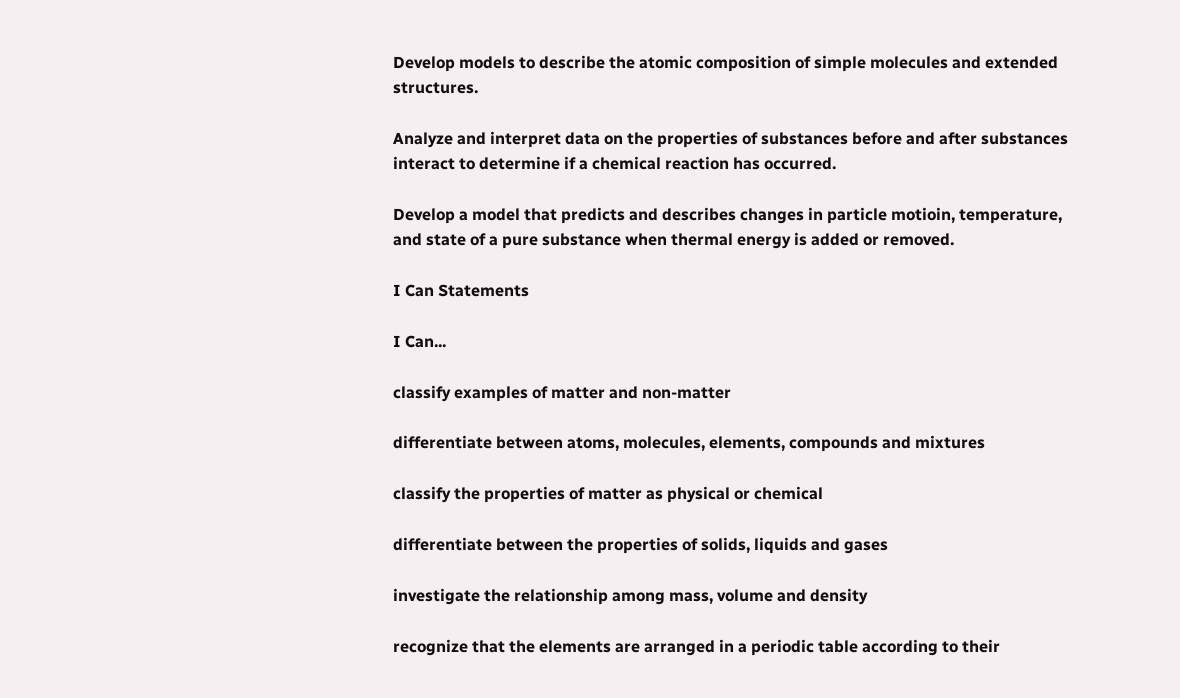Develop models to describe the atomic composition of simple molecules and extended structures.

Analyze and interpret data on the properties of substances before and after substances interact to determine if a chemical reaction has occurred.

Develop a model that predicts and describes changes in particle motioin, temperature, and state of a pure substance when thermal energy is added or removed.

I Can Statements

I Can...

classify examples of matter and non-matter

differentiate between atoms, molecules, elements, compounds and mixtures

classify the properties of matter as physical or chemical

differentiate between the properties of solids, liquids and gases

investigate the relationship among mass, volume and density

recognize that the elements are arranged in a periodic table according to their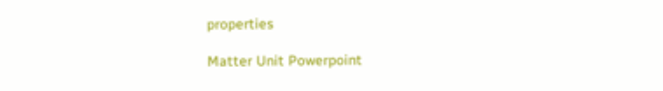properties

Matter Unit Powerpoint